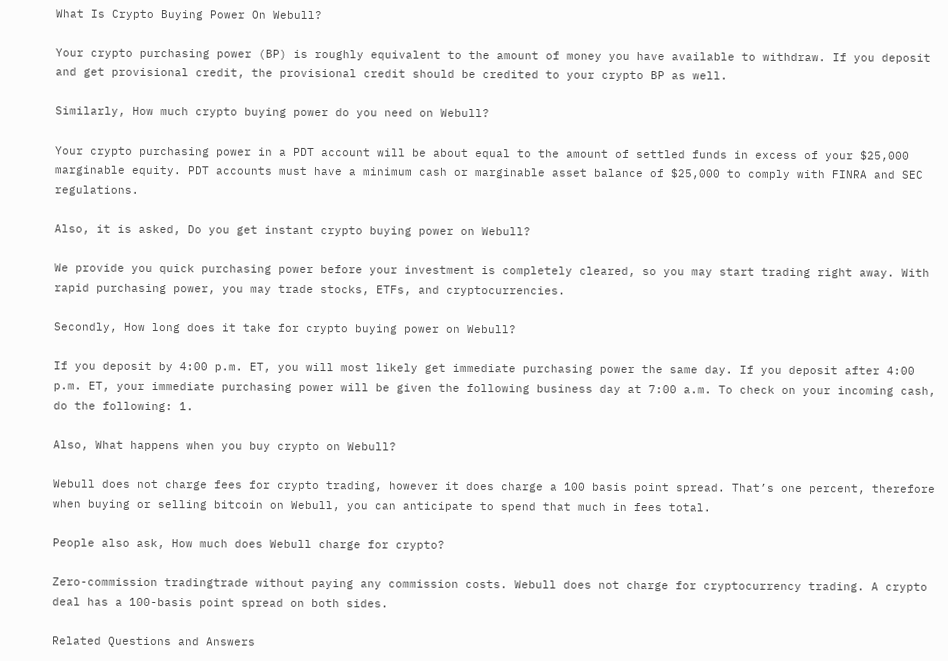What Is Crypto Buying Power On Webull?

Your crypto purchasing power (BP) is roughly equivalent to the amount of money you have available to withdraw. If you deposit and get provisional credit, the provisional credit should be credited to your crypto BP as well.

Similarly, How much crypto buying power do you need on Webull?

Your crypto purchasing power in a PDT account will be about equal to the amount of settled funds in excess of your $25,000 marginable equity. PDT accounts must have a minimum cash or marginable asset balance of $25,000 to comply with FINRA and SEC regulations.

Also, it is asked, Do you get instant crypto buying power on Webull?

We provide you quick purchasing power before your investment is completely cleared, so you may start trading right away. With rapid purchasing power, you may trade stocks, ETFs, and cryptocurrencies.

Secondly, How long does it take for crypto buying power on Webull?

If you deposit by 4:00 p.m. ET, you will most likely get immediate purchasing power the same day. If you deposit after 4:00 p.m. ET, your immediate purchasing power will be given the following business day at 7:00 a.m. To check on your incoming cash, do the following: 1.

Also, What happens when you buy crypto on Webull?

Webull does not charge fees for crypto trading, however it does charge a 100 basis point spread. That’s one percent, therefore when buying or selling bitcoin on Webull, you can anticipate to spend that much in fees total.

People also ask, How much does Webull charge for crypto?

Zero-commission tradingtrade without paying any commission costs. Webull does not charge for cryptocurrency trading. A crypto deal has a 100-basis point spread on both sides.

Related Questions and Answers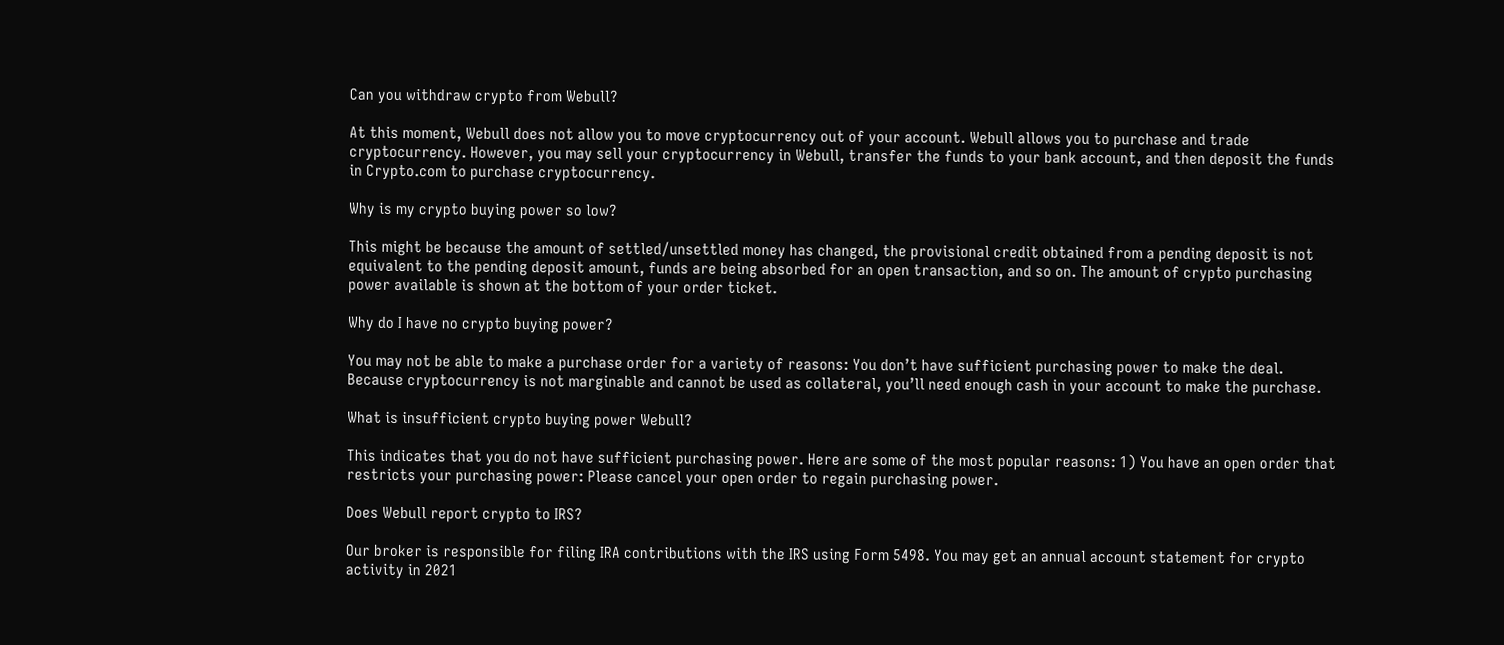Can you withdraw crypto from Webull?

At this moment, Webull does not allow you to move cryptocurrency out of your account. Webull allows you to purchase and trade cryptocurrency. However, you may sell your cryptocurrency in Webull, transfer the funds to your bank account, and then deposit the funds in Crypto.com to purchase cryptocurrency.

Why is my crypto buying power so low?

This might be because the amount of settled/unsettled money has changed, the provisional credit obtained from a pending deposit is not equivalent to the pending deposit amount, funds are being absorbed for an open transaction, and so on. The amount of crypto purchasing power available is shown at the bottom of your order ticket.

Why do I have no crypto buying power?

You may not be able to make a purchase order for a variety of reasons: You don’t have sufficient purchasing power to make the deal. Because cryptocurrency is not marginable and cannot be used as collateral, you’ll need enough cash in your account to make the purchase.

What is insufficient crypto buying power Webull?

This indicates that you do not have sufficient purchasing power. Here are some of the most popular reasons: 1) You have an open order that restricts your purchasing power: Please cancel your open order to regain purchasing power.

Does Webull report crypto to IRS?

Our broker is responsible for filing IRA contributions with the IRS using Form 5498. You may get an annual account statement for crypto activity in 2021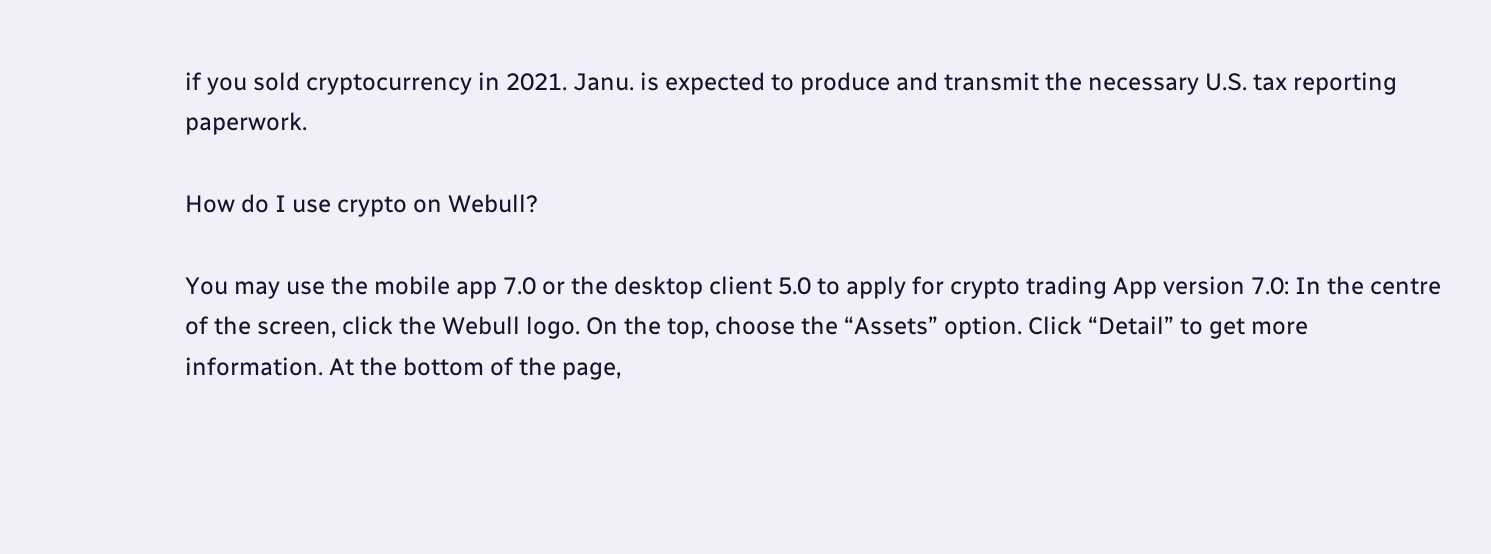if you sold cryptocurrency in 2021. Janu. is expected to produce and transmit the necessary U.S. tax reporting paperwork.

How do I use crypto on Webull?

You may use the mobile app 7.0 or the desktop client 5.0 to apply for crypto trading App version 7.0: In the centre of the screen, click the Webull logo. On the top, choose the “Assets” option. Click “Detail” to get more information. At the bottom of the page,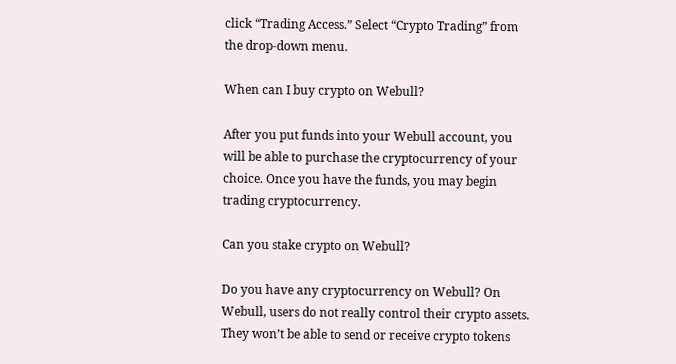click “Trading Access.” Select “Crypto Trading” from the drop-down menu.

When can I buy crypto on Webull?

After you put funds into your Webull account, you will be able to purchase the cryptocurrency of your choice. Once you have the funds, you may begin trading cryptocurrency.

Can you stake crypto on Webull?

Do you have any cryptocurrency on Webull? On Webull, users do not really control their crypto assets. They won’t be able to send or receive crypto tokens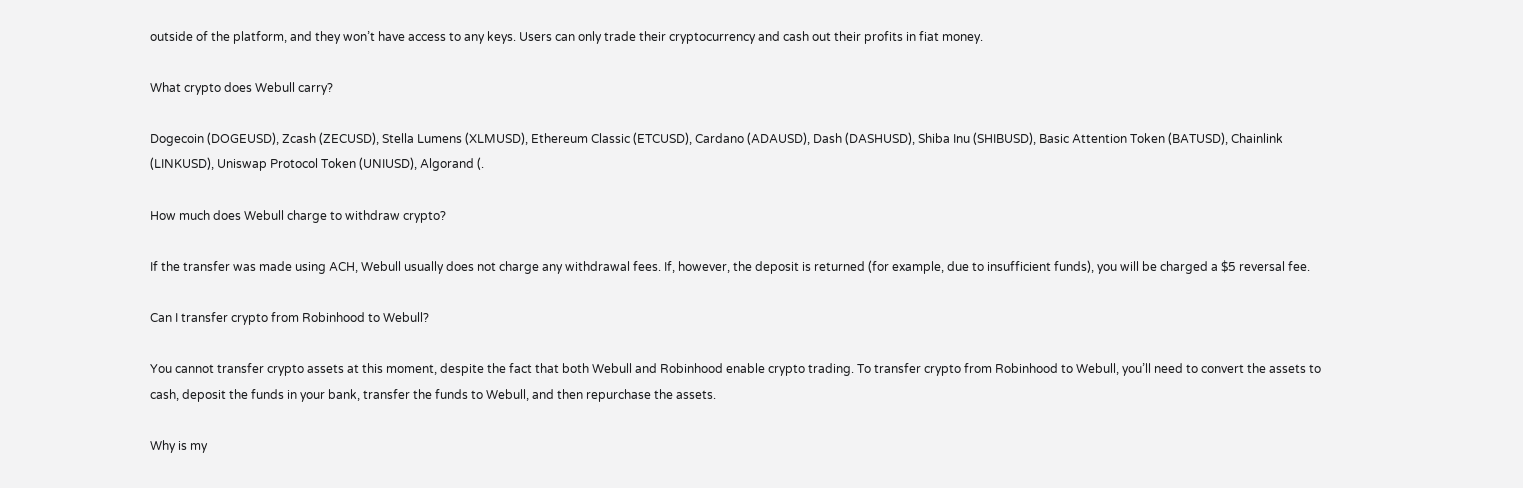outside of the platform, and they won’t have access to any keys. Users can only trade their cryptocurrency and cash out their profits in fiat money.

What crypto does Webull carry?

Dogecoin (DOGEUSD), Zcash (ZECUSD), Stella Lumens (XLMUSD), Ethereum Classic (ETCUSD), Cardano (ADAUSD), Dash (DASHUSD), Shiba Inu (SHIBUSD), Basic Attention Token (BATUSD), Chainlink (LINKUSD), Uniswap Protocol Token (UNIUSD), Algorand (.

How much does Webull charge to withdraw crypto?

If the transfer was made using ACH, Webull usually does not charge any withdrawal fees. If, however, the deposit is returned (for example, due to insufficient funds), you will be charged a $5 reversal fee.

Can I transfer crypto from Robinhood to Webull?

You cannot transfer crypto assets at this moment, despite the fact that both Webull and Robinhood enable crypto trading. To transfer crypto from Robinhood to Webull, you’ll need to convert the assets to cash, deposit the funds in your bank, transfer the funds to Webull, and then repurchase the assets.

Why is my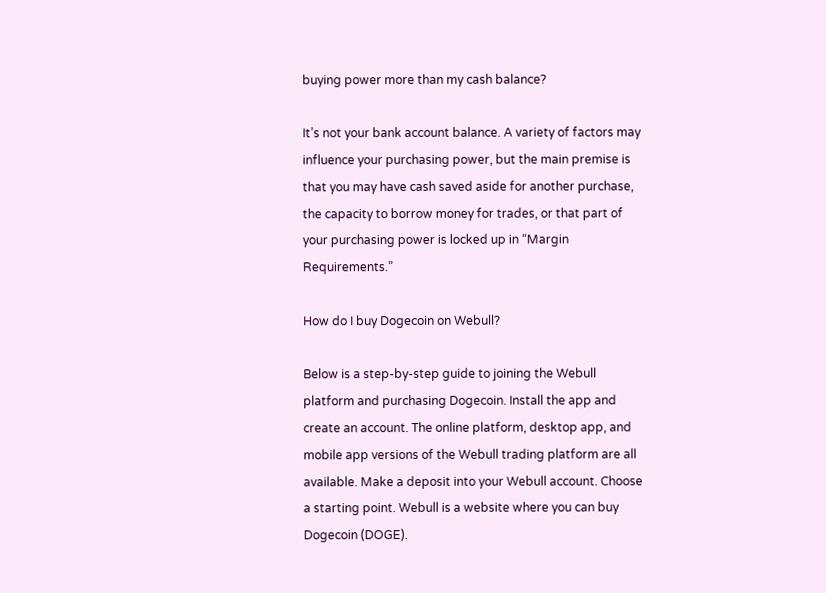buying power more than my cash balance?

It’s not your bank account balance. A variety of factors may influence your purchasing power, but the main premise is that you may have cash saved aside for another purchase, the capacity to borrow money for trades, or that part of your purchasing power is locked up in “Margin Requirements.”

How do I buy Dogecoin on Webull?

Below is a step-by-step guide to joining the Webull platform and purchasing Dogecoin. Install the app and create an account. The online platform, desktop app, and mobile app versions of the Webull trading platform are all available. Make a deposit into your Webull account. Choose a starting point. Webull is a website where you can buy Dogecoin (DOGE).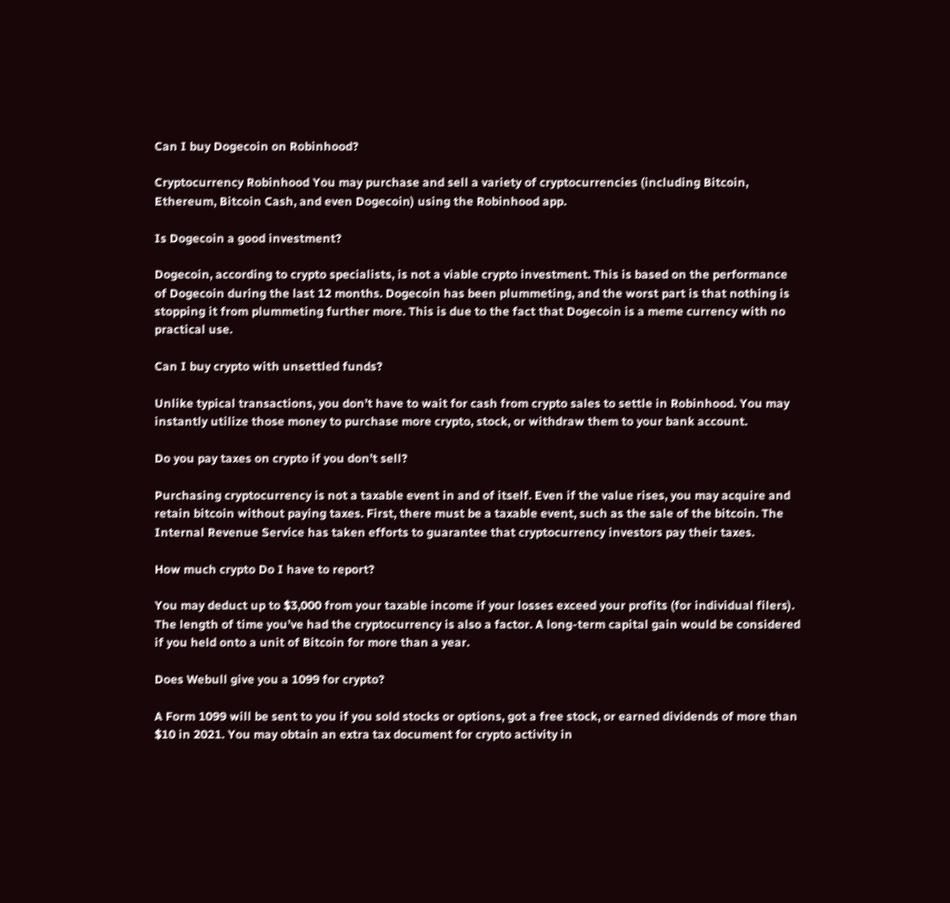Can I buy Dogecoin on Robinhood?

Cryptocurrency Robinhood You may purchase and sell a variety of cryptocurrencies (including Bitcoin, Ethereum, Bitcoin Cash, and even Dogecoin) using the Robinhood app.

Is Dogecoin a good investment?

Dogecoin, according to crypto specialists, is not a viable crypto investment. This is based on the performance of Dogecoin during the last 12 months. Dogecoin has been plummeting, and the worst part is that nothing is stopping it from plummeting further more. This is due to the fact that Dogecoin is a meme currency with no practical use.

Can I buy crypto with unsettled funds?

Unlike typical transactions, you don’t have to wait for cash from crypto sales to settle in Robinhood. You may instantly utilize those money to purchase more crypto, stock, or withdraw them to your bank account.

Do you pay taxes on crypto if you don’t sell?

Purchasing cryptocurrency is not a taxable event in and of itself. Even if the value rises, you may acquire and retain bitcoin without paying taxes. First, there must be a taxable event, such as the sale of the bitcoin. The Internal Revenue Service has taken efforts to guarantee that cryptocurrency investors pay their taxes.

How much crypto Do I have to report?

You may deduct up to $3,000 from your taxable income if your losses exceed your profits (for individual filers). The length of time you’ve had the cryptocurrency is also a factor. A long-term capital gain would be considered if you held onto a unit of Bitcoin for more than a year.

Does Webull give you a 1099 for crypto?

A Form 1099 will be sent to you if you sold stocks or options, got a free stock, or earned dividends of more than $10 in 2021. You may obtain an extra tax document for crypto activity in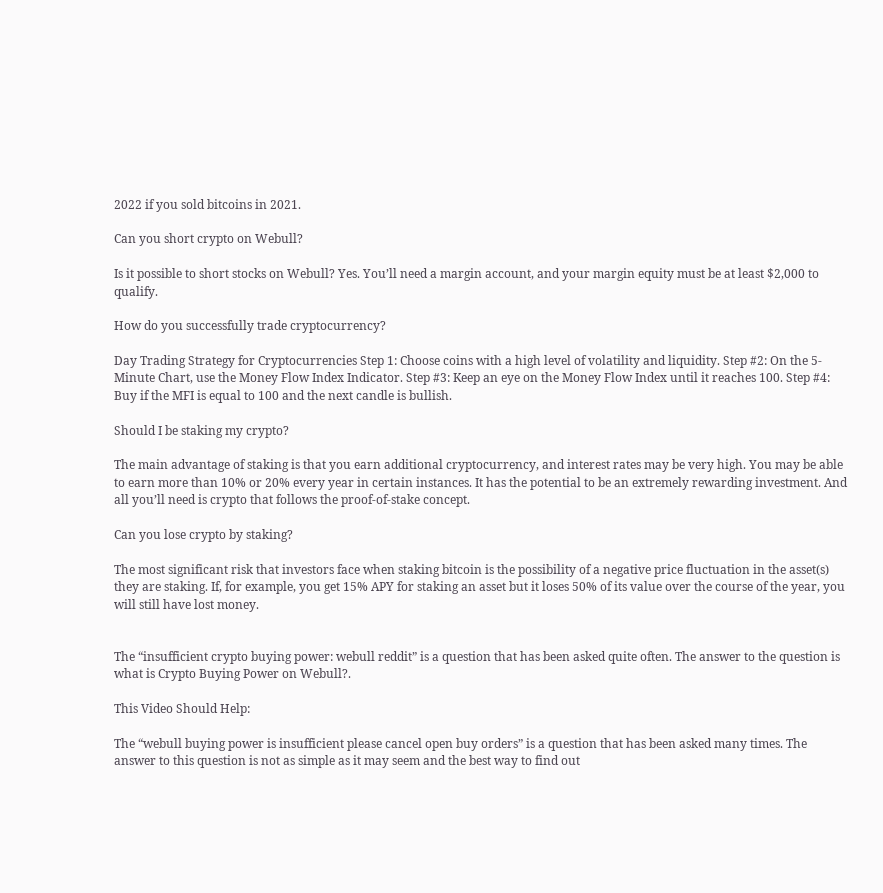2022 if you sold bitcoins in 2021.

Can you short crypto on Webull?

Is it possible to short stocks on Webull? Yes. You’ll need a margin account, and your margin equity must be at least $2,000 to qualify.

How do you successfully trade cryptocurrency?

Day Trading Strategy for Cryptocurrencies Step 1: Choose coins with a high level of volatility and liquidity. Step #2: On the 5-Minute Chart, use the Money Flow Index Indicator. Step #3: Keep an eye on the Money Flow Index until it reaches 100. Step #4: Buy if the MFI is equal to 100 and the next candle is bullish.

Should I be staking my crypto?

The main advantage of staking is that you earn additional cryptocurrency, and interest rates may be very high. You may be able to earn more than 10% or 20% every year in certain instances. It has the potential to be an extremely rewarding investment. And all you’ll need is crypto that follows the proof-of-stake concept.

Can you lose crypto by staking?

The most significant risk that investors face when staking bitcoin is the possibility of a negative price fluctuation in the asset(s) they are staking. If, for example, you get 15% APY for staking an asset but it loses 50% of its value over the course of the year, you will still have lost money.


The “insufficient crypto buying power: webull reddit” is a question that has been asked quite often. The answer to the question is what is Crypto Buying Power on Webull?.

This Video Should Help:

The “webull buying power is insufficient please cancel open buy orders” is a question that has been asked many times. The answer to this question is not as simple as it may seem and the best way to find out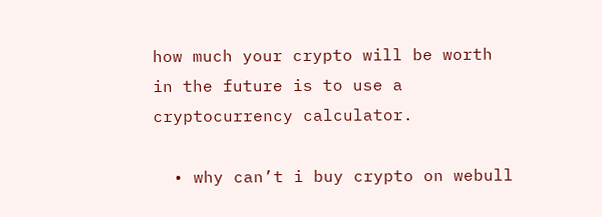how much your crypto will be worth in the future is to use a cryptocurrency calculator.

  • why can’t i buy crypto on webull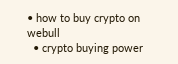• how to buy crypto on webull
  • crypto buying power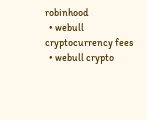robinhood
  • webull cryptocurrency fees
  • webull crypto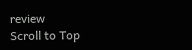review
Scroll to Top